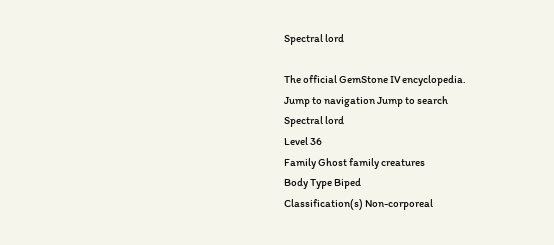Spectral lord

The official GemStone IV encyclopedia.
Jump to navigation Jump to search
Spectral lord
Level 36
Family Ghost family creatures
Body Type Biped
Classification(s) Non-corporeal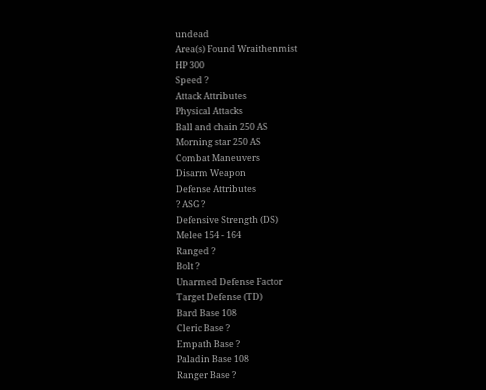undead
Area(s) Found Wraithenmist
HP 300
Speed ?
Attack Attributes
Physical Attacks
Ball and chain 250 AS
Morning star 250 AS
Combat Maneuvers
Disarm Weapon
Defense Attributes
? ASG ?
Defensive Strength (DS)
Melee 154 - 164
Ranged ?
Bolt ?
Unarmed Defense Factor
Target Defense (TD)
Bard Base 108
Cleric Base ?
Empath Base ?
Paladin Base 108
Ranger Base ?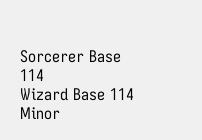Sorcerer Base 114
Wizard Base 114
Minor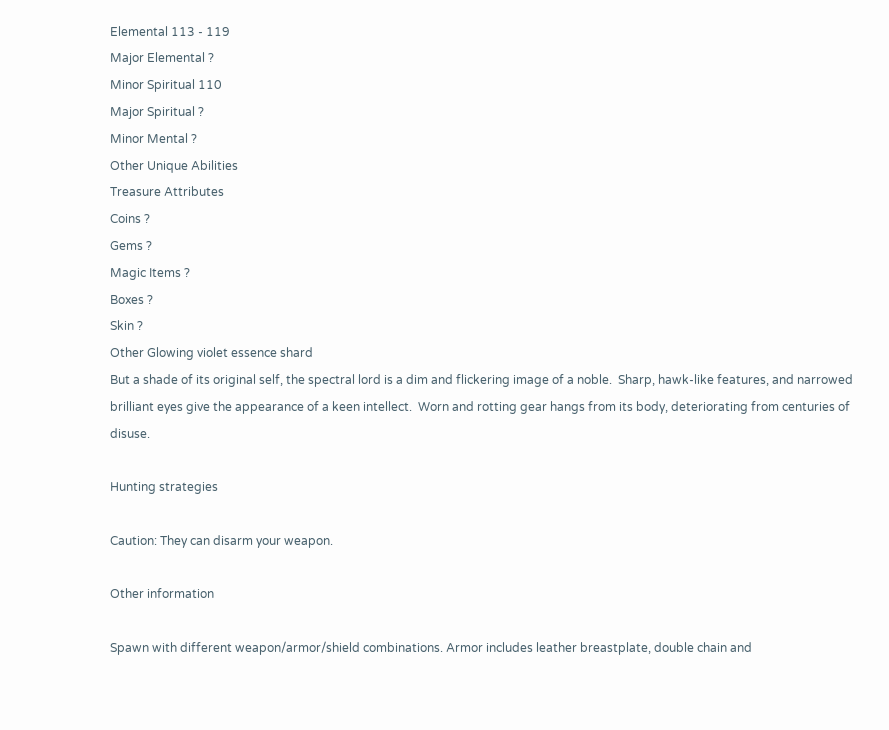Elemental 113 - 119
Major Elemental ?
Minor Spiritual 110
Major Spiritual ?
Minor Mental ?
Other Unique Abilities
Treasure Attributes
Coins ?
Gems ?
Magic Items ?
Boxes ?
Skin ?
Other Glowing violet essence shard
But a shade of its original self, the spectral lord is a dim and flickering image of a noble.  Sharp, hawk-like features, and narrowed brilliant eyes give the appearance of a keen intellect.  Worn and rotting gear hangs from its body, deteriorating from centuries of disuse.

Hunting strategies

Caution: They can disarm your weapon.

Other information

Spawn with different weapon/armor/shield combinations. Armor includes leather breastplate, double chain and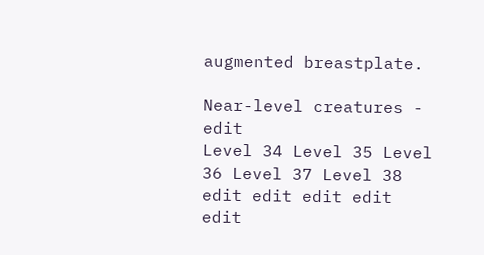augmented breastplate.

Near-level creatures - edit
Level 34 Level 35 Level 36 Level 37 Level 38
edit edit edit edit edit